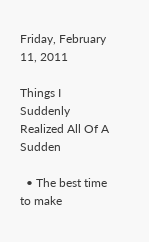Friday, February 11, 2011

Things I Suddenly Realized All Of A Sudden

  • The best time to make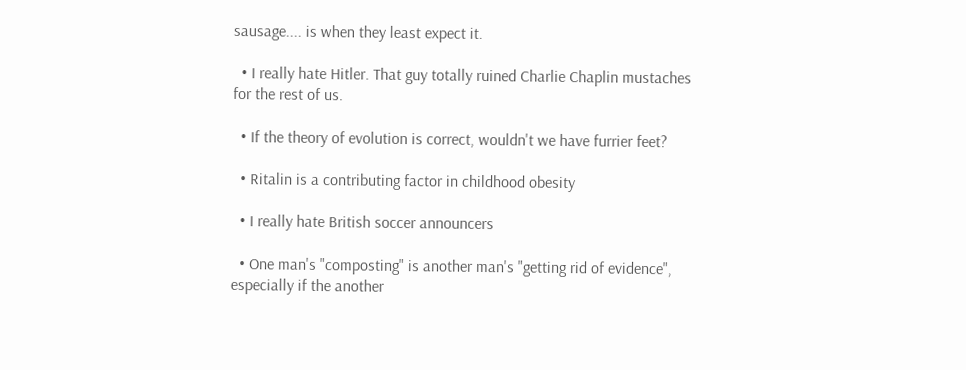sausage.... is when they least expect it.

  • I really hate Hitler. That guy totally ruined Charlie Chaplin mustaches for the rest of us.

  • If the theory of evolution is correct, wouldn't we have furrier feet?

  • Ritalin is a contributing factor in childhood obesity

  • I really hate British soccer announcers

  • One man's "composting" is another man's "getting rid of evidence", especially if the another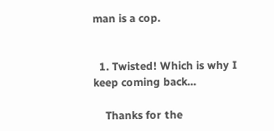man is a cop.


  1. Twisted! Which is why I keep coming back...

    Thanks for the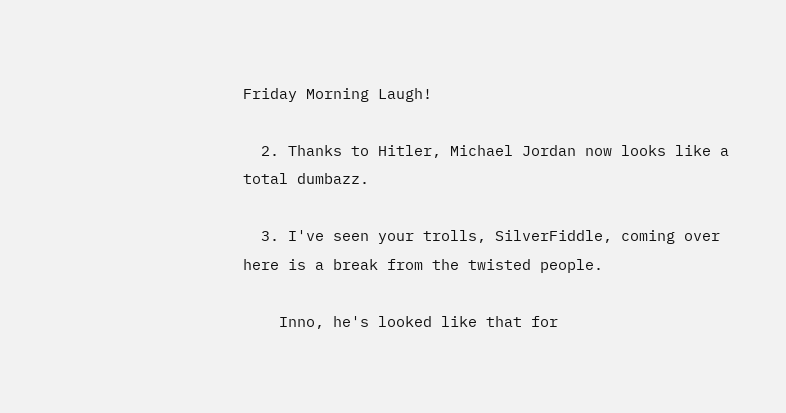Friday Morning Laugh!

  2. Thanks to Hitler, Michael Jordan now looks like a total dumbazz.

  3. I've seen your trolls, SilverFiddle, coming over here is a break from the twisted people.

    Inno, he's looked like that for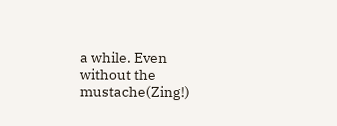a while. Even without the mustache(Zing!)